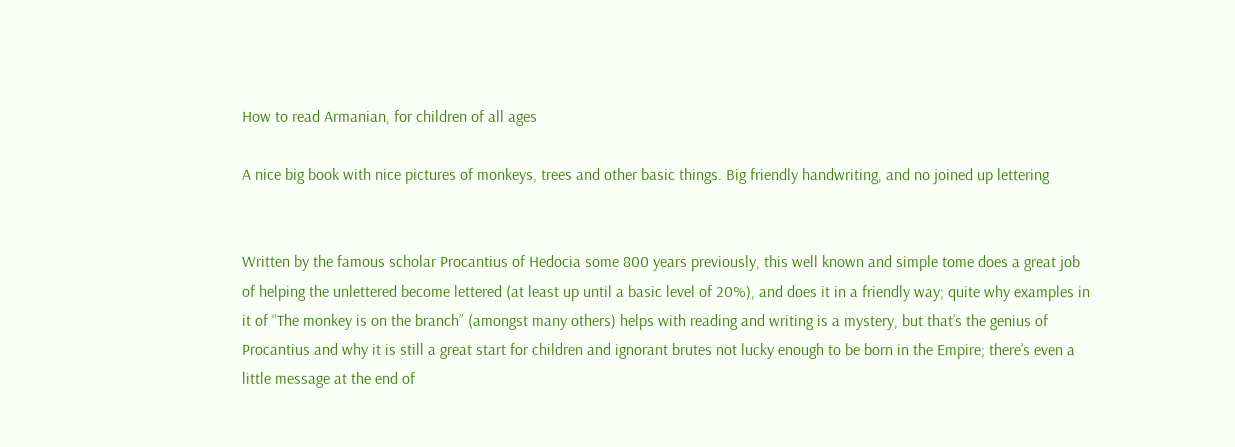How to read Armanian, for children of all ages

A nice big book with nice pictures of monkeys, trees and other basic things. Big friendly handwriting, and no joined up lettering


Written by the famous scholar Procantius of Hedocia some 800 years previously, this well known and simple tome does a great job of helping the unlettered become lettered (at least up until a basic level of 20%), and does it in a friendly way; quite why examples in it of “The monkey is on the branch” (amongst many others) helps with reading and writing is a mystery, but that’s the genius of Procantius and why it is still a great start for children and ignorant brutes not lucky enough to be born in the Empire; there’s even a little message at the end of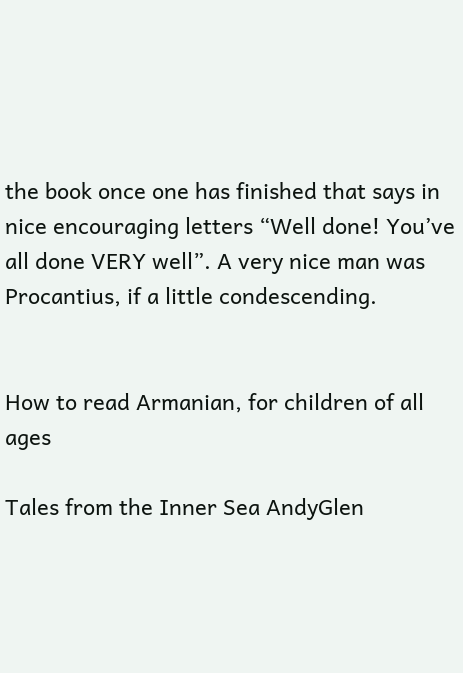the book once one has finished that says in nice encouraging letters “Well done! You’ve all done VERY well”. A very nice man was Procantius, if a little condescending.


How to read Armanian, for children of all ages

Tales from the Inner Sea AndyGlen